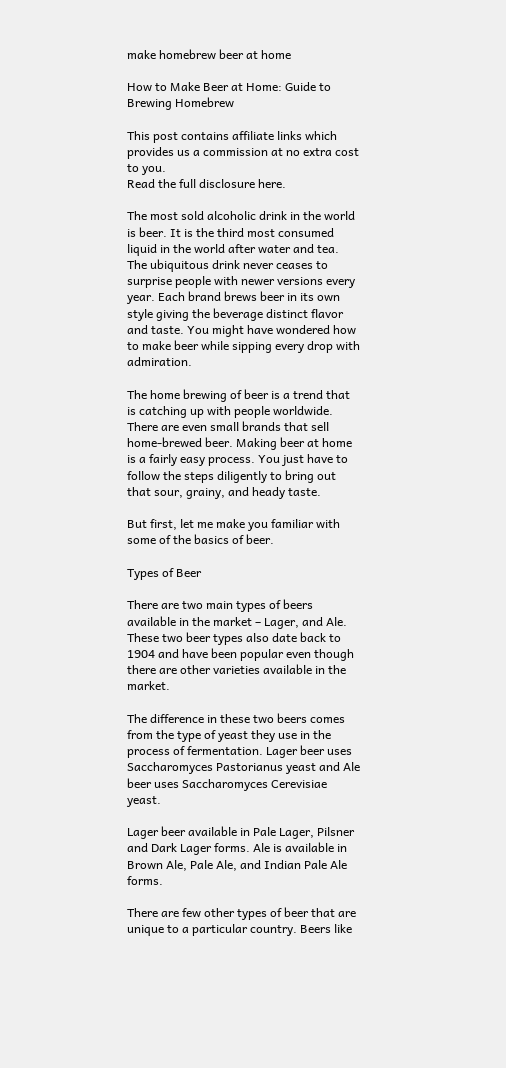make homebrew beer at home

How to Make Beer at Home: Guide to Brewing Homebrew

This post contains affiliate links which provides us a commission at no extra cost to you.
Read the full disclosure here.

The most sold alcoholic drink in the world is beer. It is the third most consumed liquid in the world after water and tea. The ubiquitous drink never ceases to surprise people with newer versions every year. Each brand brews beer in its own style giving the beverage distinct flavor and taste. You might have wondered how to make beer while sipping every drop with admiration.

The home brewing of beer is a trend that is catching up with people worldwide. There are even small brands that sell home-brewed beer. Making beer at home is a fairly easy process. You just have to follow the steps diligently to bring out that sour, grainy, and heady taste.

But first, let me make you familiar with some of the basics of beer.

Types of Beer

There are two main types of beers available in the market – Lager, and Ale. These two beer types also date back to 1904 and have been popular even though there are other varieties available in the market.

The difference in these two beers comes from the type of yeast they use in the process of fermentation. Lager beer uses Saccharomyces Pastorianus yeast and Ale beer uses Saccharomyces Cerevisiae yeast.

Lager beer available in Pale Lager, Pilsner and Dark Lager forms. Ale is available in Brown Ale, Pale Ale, and Indian Pale Ale forms.

There are few other types of beer that are unique to a particular country. Beers like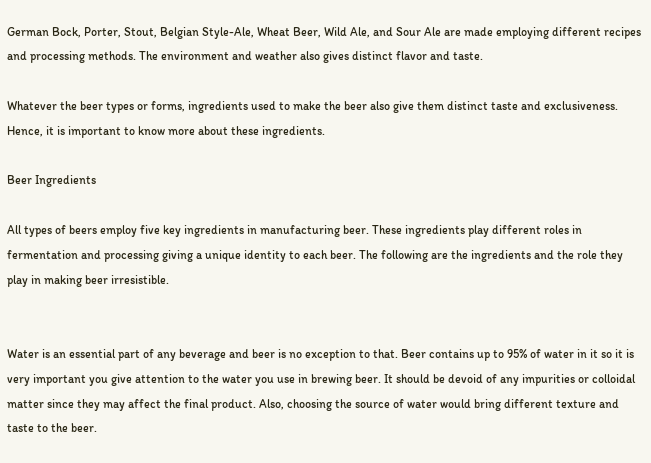German Bock, Porter, Stout, Belgian Style-Ale, Wheat Beer, Wild Ale, and Sour Ale are made employing different recipes and processing methods. The environment and weather also gives distinct flavor and taste.

Whatever the beer types or forms, ingredients used to make the beer also give them distinct taste and exclusiveness. Hence, it is important to know more about these ingredients.

Beer Ingredients

All types of beers employ five key ingredients in manufacturing beer. These ingredients play different roles in fermentation and processing giving a unique identity to each beer. The following are the ingredients and the role they play in making beer irresistible.


Water is an essential part of any beverage and beer is no exception to that. Beer contains up to 95% of water in it so it is very important you give attention to the water you use in brewing beer. It should be devoid of any impurities or colloidal matter since they may affect the final product. Also, choosing the source of water would bring different texture and taste to the beer.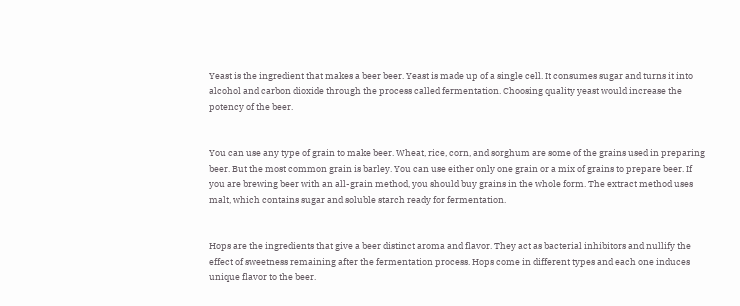Yeast is the ingredient that makes a beer beer. Yeast is made up of a single cell. It consumes sugar and turns it into alcohol and carbon dioxide through the process called fermentation. Choosing quality yeast would increase the potency of the beer.


You can use any type of grain to make beer. Wheat, rice, corn, and sorghum are some of the grains used in preparing beer. But the most common grain is barley. You can use either only one grain or a mix of grains to prepare beer. If you are brewing beer with an all-grain method, you should buy grains in the whole form. The extract method uses malt, which contains sugar and soluble starch ready for fermentation.


Hops are the ingredients that give a beer distinct aroma and flavor. They act as bacterial inhibitors and nullify the effect of sweetness remaining after the fermentation process. Hops come in different types and each one induces unique flavor to the beer.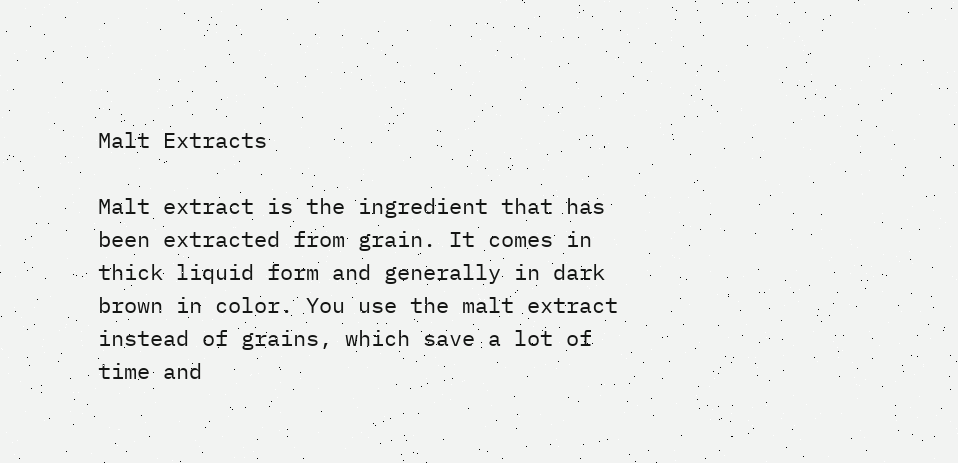Malt Extracts

Malt extract is the ingredient that has been extracted from grain. It comes in thick liquid form and generally in dark brown in color. You use the malt extract instead of grains, which save a lot of time and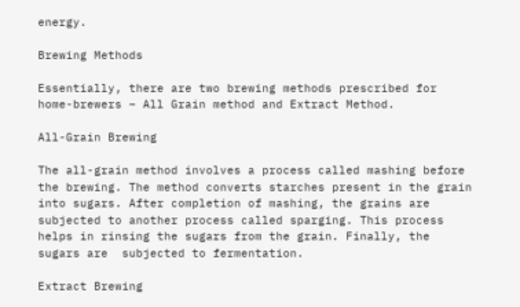energy.

Brewing Methods

Essentially, there are two brewing methods prescribed for home-brewers – All Grain method and Extract Method.

All-Grain Brewing

The all-grain method involves a process called mashing before the brewing. The method converts starches present in the grain into sugars. After completion of mashing, the grains are subjected to another process called sparging. This process helps in rinsing the sugars from the grain. Finally, the sugars are  subjected to fermentation.

Extract Brewing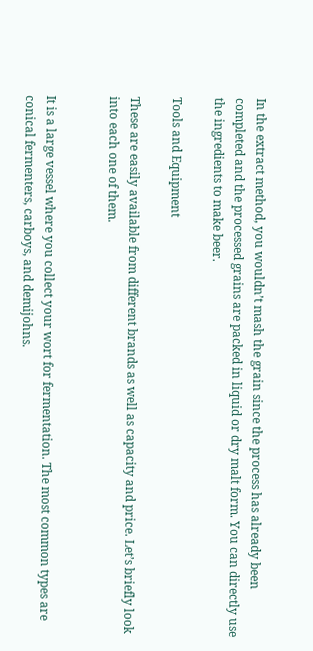In the extract method, you wouldn’t mash the grain since the process has already been completed and the processed grains are packed in liquid or dry malt form. You can directly use the ingredients to make beer.

Tools and Equipment

These are easily available from different brands as well as capacity and price. Let’s briefly look into each one of them.


It is a large vessel where you collect your wort for fermentation. The most common types are conical fermenters, carboys, and demijohns.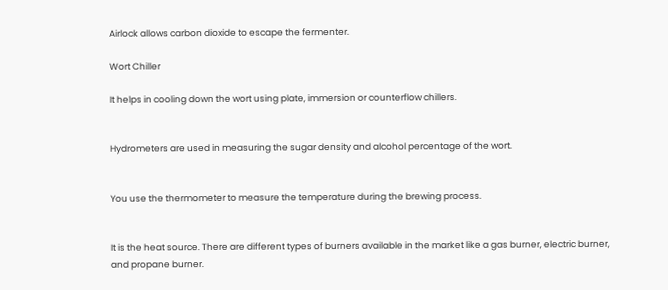Airlock allows carbon dioxide to escape the fermenter.

Wort Chiller

It helps in cooling down the wort using plate, immersion or counterflow chillers.


Hydrometers are used in measuring the sugar density and alcohol percentage of the wort.


You use the thermometer to measure the temperature during the brewing process.


It is the heat source. There are different types of burners available in the market like a gas burner, electric burner, and propane burner.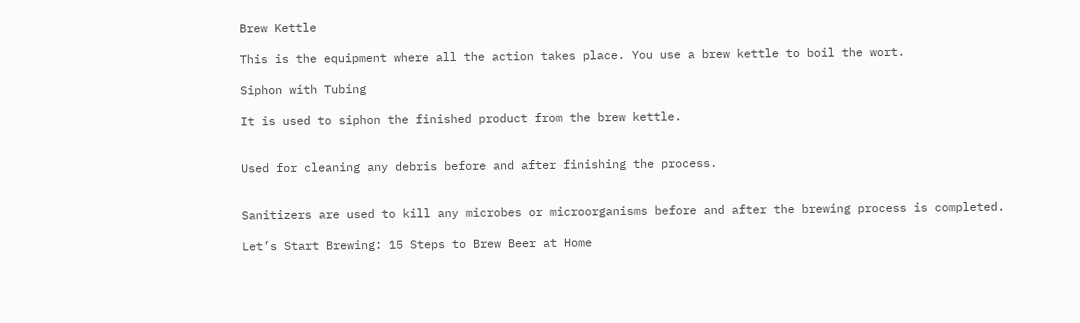Brew Kettle

This is the equipment where all the action takes place. You use a brew kettle to boil the wort.

Siphon with Tubing

It is used to siphon the finished product from the brew kettle.


Used for cleaning any debris before and after finishing the process.


Sanitizers are used to kill any microbes or microorganisms before and after the brewing process is completed.

Let’s Start Brewing: 15 Steps to Brew Beer at Home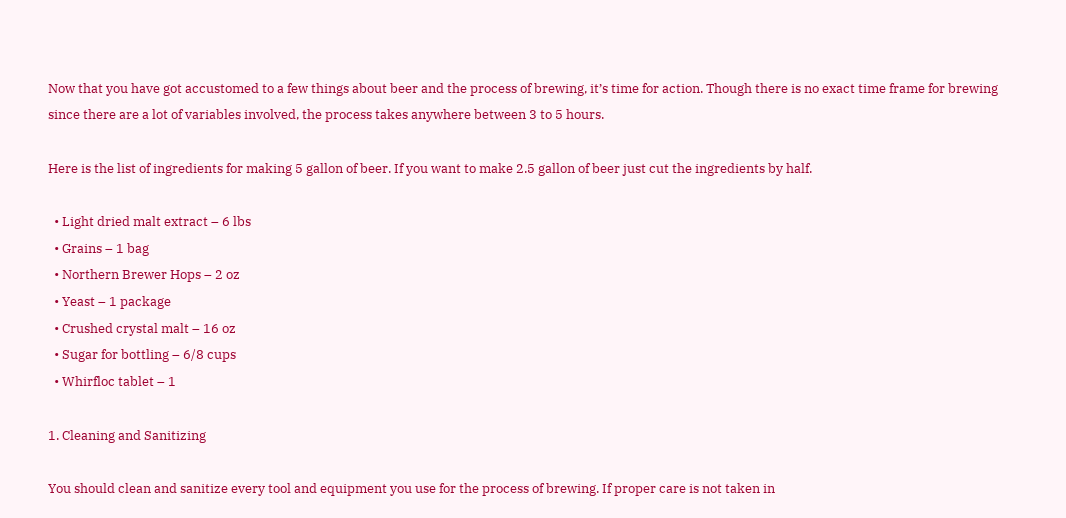Now that you have got accustomed to a few things about beer and the process of brewing, it’s time for action. Though there is no exact time frame for brewing since there are a lot of variables involved, the process takes anywhere between 3 to 5 hours.

Here is the list of ingredients for making 5 gallon of beer. If you want to make 2.5 gallon of beer just cut the ingredients by half.

  • Light dried malt extract – 6 lbs
  • Grains – 1 bag
  • Northern Brewer Hops – 2 oz
  • Yeast – 1 package
  • Crushed crystal malt – 16 oz
  • Sugar for bottling – 6/8 cups
  • Whirfloc tablet – 1

1. Cleaning and Sanitizing

You should clean and sanitize every tool and equipment you use for the process of brewing. If proper care is not taken in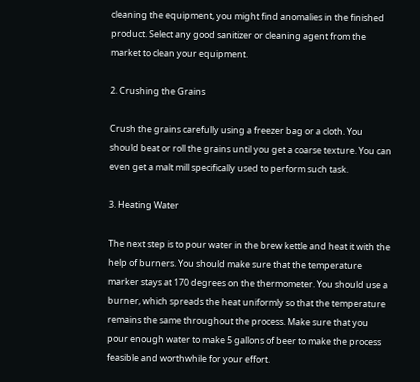cleaning the equipment, you might find anomalies in the finished product. Select any good sanitizer or cleaning agent from the market to clean your equipment.

2. Crushing the Grains

Crush the grains carefully using a freezer bag or a cloth. You should beat or roll the grains until you get a coarse texture. You can even get a malt mill specifically used to perform such task.

3. Heating Water

The next step is to pour water in the brew kettle and heat it with the help of burners. You should make sure that the temperature marker stays at 170 degrees on the thermometer. You should use a burner, which spreads the heat uniformly so that the temperature remains the same throughout the process. Make sure that you pour enough water to make 5 gallons of beer to make the process feasible and worthwhile for your effort.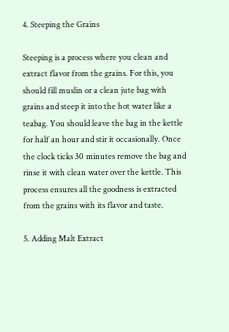4. Steeping the Grains

Steeping is a process where you clean and extract flavor from the grains. For this, you should fill muslin or a clean jute bag with grains and steep it into the hot water like a teabag. You should leave the bag in the kettle for half an hour and stir it occasionally. Once the clock ticks 30 minutes remove the bag and rinse it with clean water over the kettle. This process ensures all the goodness is extracted from the grains with its flavor and taste.

5. Adding Malt Extract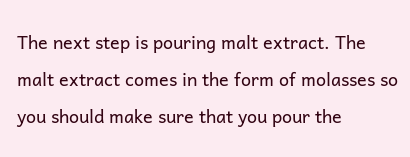The next step is pouring malt extract. The malt extract comes in the form of molasses so you should make sure that you pour the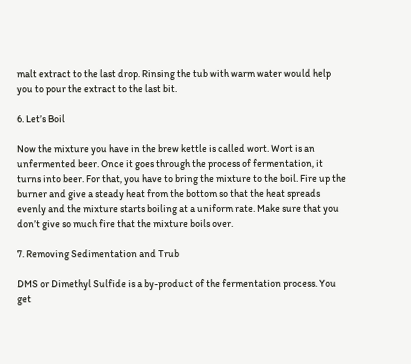malt extract to the last drop. Rinsing the tub with warm water would help you to pour the extract to the last bit.

6. Let’s Boil

Now the mixture you have in the brew kettle is called wort. Wort is an unfermented beer. Once it goes through the process of fermentation, it turns into beer. For that, you have to bring the mixture to the boil. Fire up the burner and give a steady heat from the bottom so that the heat spreads evenly and the mixture starts boiling at a uniform rate. Make sure that you don’t give so much fire that the mixture boils over.

7. Removing Sedimentation and Trub

DMS or Dimethyl Sulfide is a by-product of the fermentation process. You get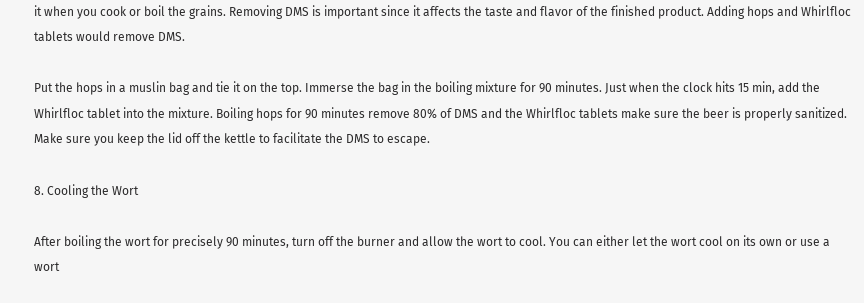it when you cook or boil the grains. Removing DMS is important since it affects the taste and flavor of the finished product. Adding hops and Whirlfloc tablets would remove DMS.

Put the hops in a muslin bag and tie it on the top. Immerse the bag in the boiling mixture for 90 minutes. Just when the clock hits 15 min, add the Whirlfloc tablet into the mixture. Boiling hops for 90 minutes remove 80% of DMS and the Whirlfloc tablets make sure the beer is properly sanitized. Make sure you keep the lid off the kettle to facilitate the DMS to escape.

8. Cooling the Wort

After boiling the wort for precisely 90 minutes, turn off the burner and allow the wort to cool. You can either let the wort cool on its own or use a wort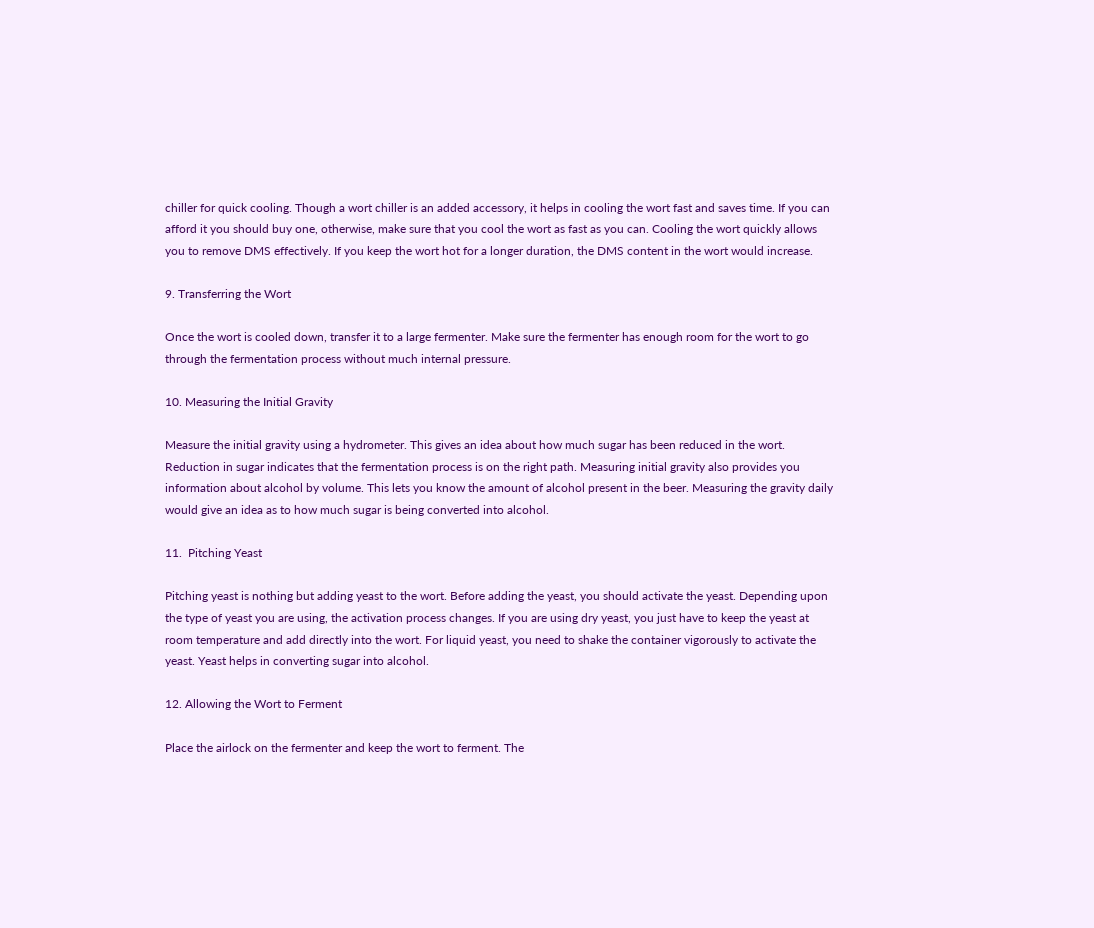chiller for quick cooling. Though a wort chiller is an added accessory, it helps in cooling the wort fast and saves time. If you can afford it you should buy one, otherwise, make sure that you cool the wort as fast as you can. Cooling the wort quickly allows you to remove DMS effectively. If you keep the wort hot for a longer duration, the DMS content in the wort would increase.

9. Transferring the Wort

Once the wort is cooled down, transfer it to a large fermenter. Make sure the fermenter has enough room for the wort to go through the fermentation process without much internal pressure.

10. Measuring the Initial Gravity

Measure the initial gravity using a hydrometer. This gives an idea about how much sugar has been reduced in the wort. Reduction in sugar indicates that the fermentation process is on the right path. Measuring initial gravity also provides you information about alcohol by volume. This lets you know the amount of alcohol present in the beer. Measuring the gravity daily would give an idea as to how much sugar is being converted into alcohol.

11.  Pitching Yeast

Pitching yeast is nothing but adding yeast to the wort. Before adding the yeast, you should activate the yeast. Depending upon the type of yeast you are using, the activation process changes. If you are using dry yeast, you just have to keep the yeast at room temperature and add directly into the wort. For liquid yeast, you need to shake the container vigorously to activate the yeast. Yeast helps in converting sugar into alcohol.

12. Allowing the Wort to Ferment

Place the airlock on the fermenter and keep the wort to ferment. The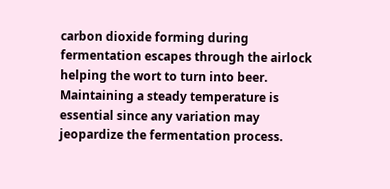carbon dioxide forming during fermentation escapes through the airlock helping the wort to turn into beer. Maintaining a steady temperature is essential since any variation may jeopardize the fermentation process.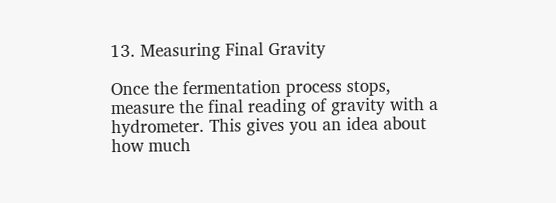13. Measuring Final Gravity

Once the fermentation process stops, measure the final reading of gravity with a hydrometer. This gives you an idea about how much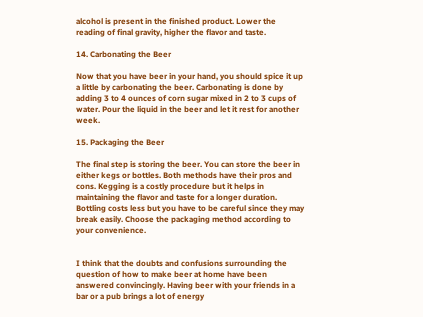alcohol is present in the finished product. Lower the reading of final gravity, higher the flavor and taste.

14. Carbonating the Beer

Now that you have beer in your hand, you should spice it up a little by carbonating the beer. Carbonating is done by adding 3 to 4 ounces of corn sugar mixed in 2 to 3 cups of water. Pour the liquid in the beer and let it rest for another week.

15. Packaging the Beer

The final step is storing the beer. You can store the beer in either kegs or bottles. Both methods have their pros and cons. Kegging is a costly procedure but it helps in maintaining the flavor and taste for a longer duration. Bottling costs less but you have to be careful since they may break easily. Choose the packaging method according to your convenience.


I think that the doubts and confusions surrounding the question of how to make beer at home have been answered convincingly. Having beer with your friends in a bar or a pub brings a lot of energy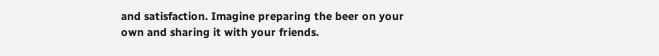and satisfaction. Imagine preparing the beer on your own and sharing it with your friends.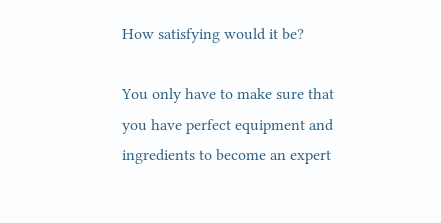How satisfying would it be?

You only have to make sure that you have perfect equipment and ingredients to become an expert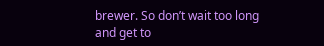brewer. So don’t wait too long and get to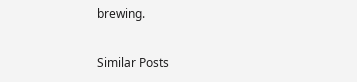brewing.

Similar Posts